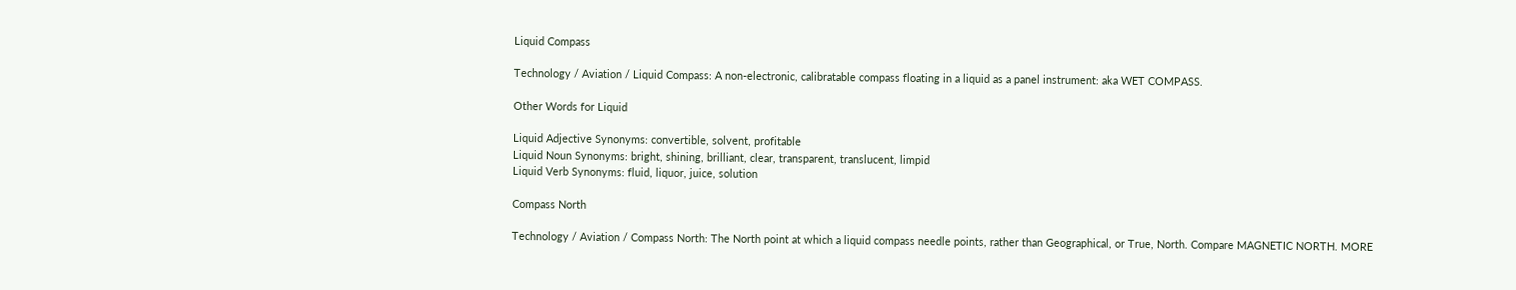Liquid Compass

Technology / Aviation / Liquid Compass: A non-electronic, calibratable compass floating in a liquid as a panel instrument: aka WET COMPASS.

Other Words for Liquid

Liquid Adjective Synonyms: convertible, solvent, profitable
Liquid Noun Synonyms: bright, shining, brilliant, clear, transparent, translucent, limpid
Liquid Verb Synonyms: fluid, liquor, juice, solution

Compass North

Technology / Aviation / Compass North: The North point at which a liquid compass needle points, rather than Geographical, or True, North. Compare MAGNETIC NORTH. MORE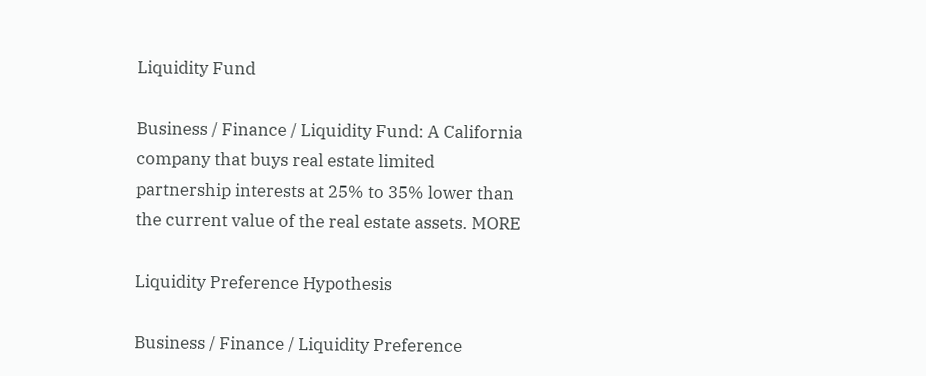Liquidity Fund

Business / Finance / Liquidity Fund: A California company that buys real estate limited partnership interests at 25% to 35% lower than the current value of the real estate assets. MORE

Liquidity Preference Hypothesis

Business / Finance / Liquidity Preference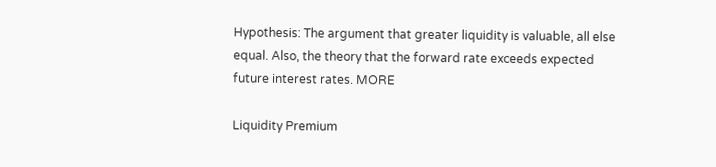Hypothesis: The argument that greater liquidity is valuable, all else equal. Also, the theory that the forward rate exceeds expected future interest rates. MORE

Liquidity Premium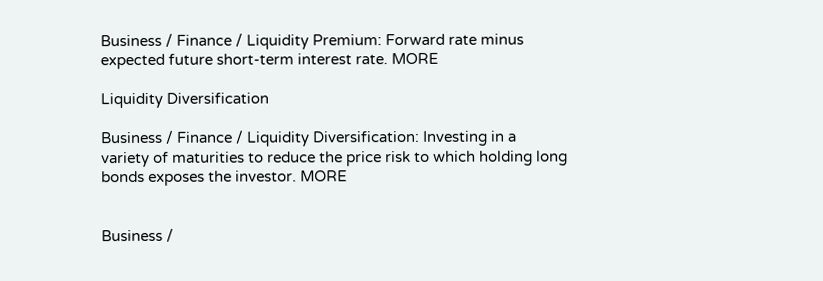Business / Finance / Liquidity Premium: Forward rate minus expected future short-term interest rate. MORE

Liquidity Diversification

Business / Finance / Liquidity Diversification: Investing in a variety of maturities to reduce the price risk to which holding long bonds exposes the investor. MORE


Business /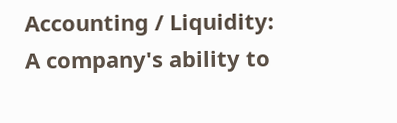Accounting / Liquidity: A company's ability to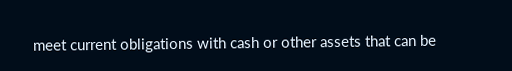meet current obligations with cash or other assets that can be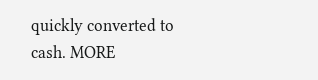quickly converted to cash. MORE